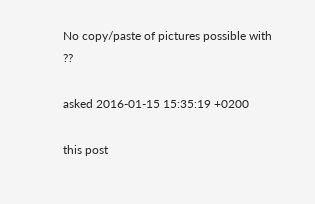No copy/paste of pictures possible with ??

asked 2016-01-15 15:35:19 +0200

this post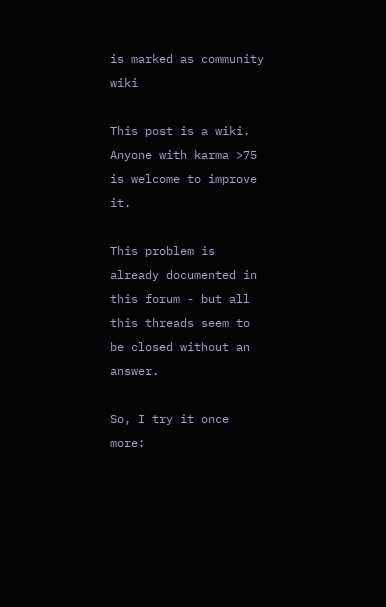is marked as community wiki

This post is a wiki. Anyone with karma >75 is welcome to improve it.

This problem is already documented in this forum - but all this threads seem to be closed without an answer.

So, I try it once more: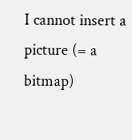I cannot insert a picture (= a bitmap)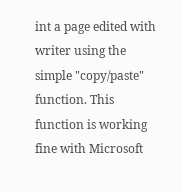int a page edited with writer using the simple "copy/paste" function. This function is working fine with Microsoft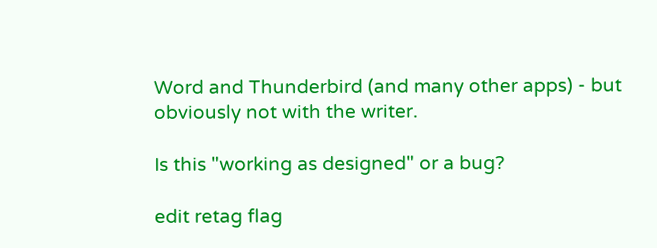Word and Thunderbird (and many other apps) - but obviously not with the writer.

Is this "working as designed" or a bug?

edit retag flag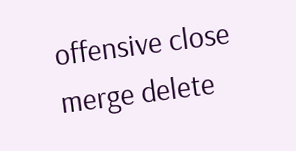offensive close merge delete